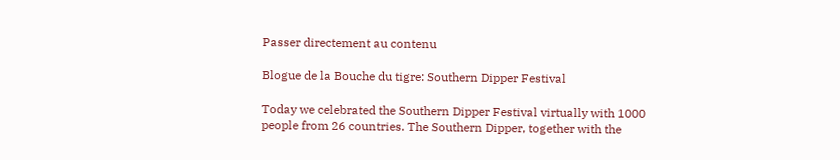Passer directement au contenu

Blogue de la Bouche du tigre: Southern Dipper Festival

Today we celebrated the Southern Dipper Festival virtually with 1000 people from 26 countries. The Southern Dipper, together with the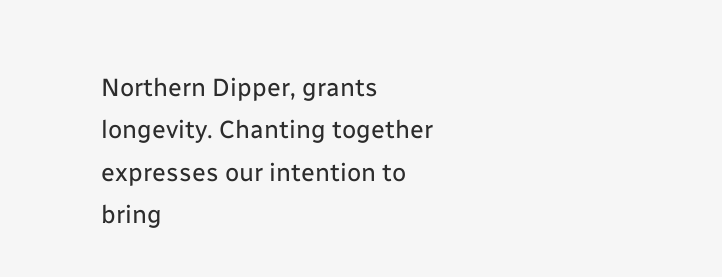Northern Dipper, grants longevity. Chanting together expresses our intention to bring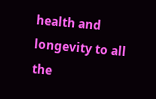health and longevity to all the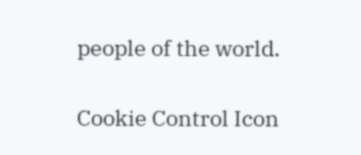people of the world.

Cookie Control Icon